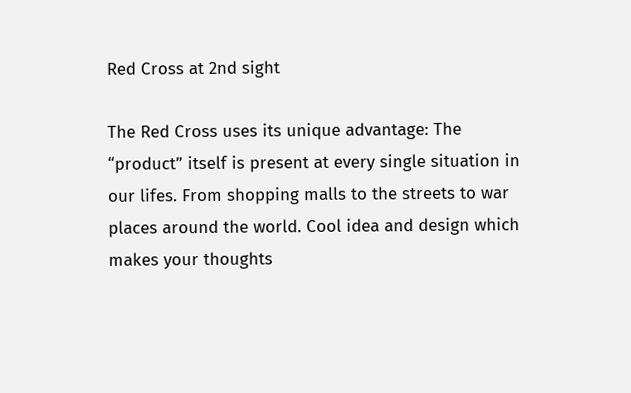Red Cross at 2nd sight

The Red Cross uses its unique advantage: The “product” itself is present at every single situation in our lifes. From shopping malls to the streets to war places around the world. Cool idea and design which makes your thoughts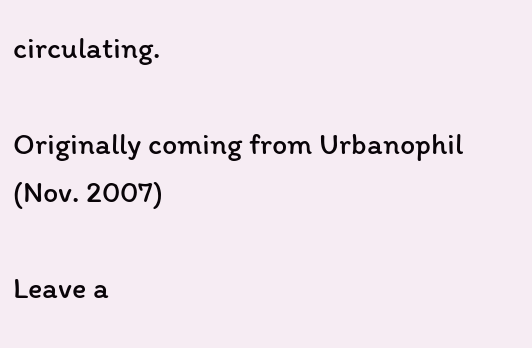circulating.

Originally coming from Urbanophil (Nov. 2007)

Leave a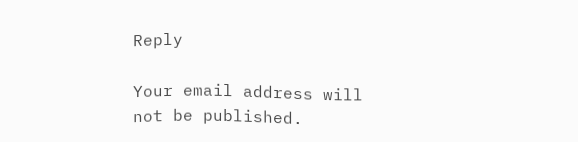Reply

Your email address will not be published.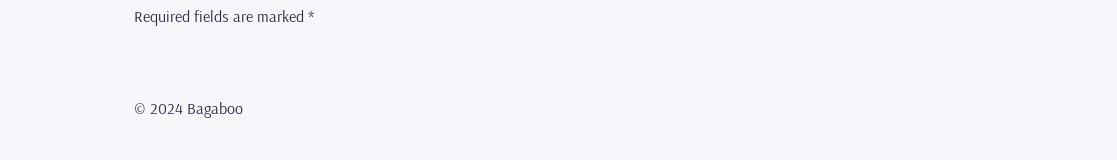Required fields are marked *


© 2024 Bagaboo